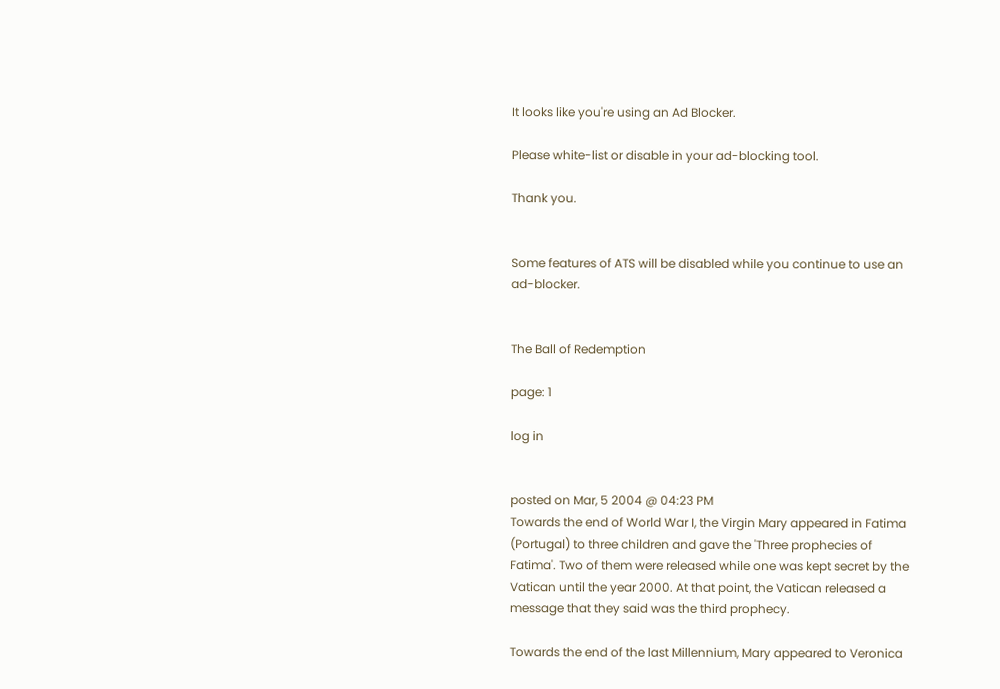It looks like you're using an Ad Blocker.

Please white-list or disable in your ad-blocking tool.

Thank you.


Some features of ATS will be disabled while you continue to use an ad-blocker.


The Ball of Redemption

page: 1

log in


posted on Mar, 5 2004 @ 04:23 PM
Towards the end of World War I, the Virgin Mary appeared in Fatima (Portugal) to three children and gave the 'Three prophecies of Fatima'. Two of them were released while one was kept secret by the Vatican until the year 2000. At that point, the Vatican released a message that they said was the third prophecy.

Towards the end of the last Millennium, Mary appeared to Veronica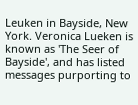Leuken in Bayside, New York. Veronica Lueken is known as 'The Seer of Bayside', and has listed messages purporting to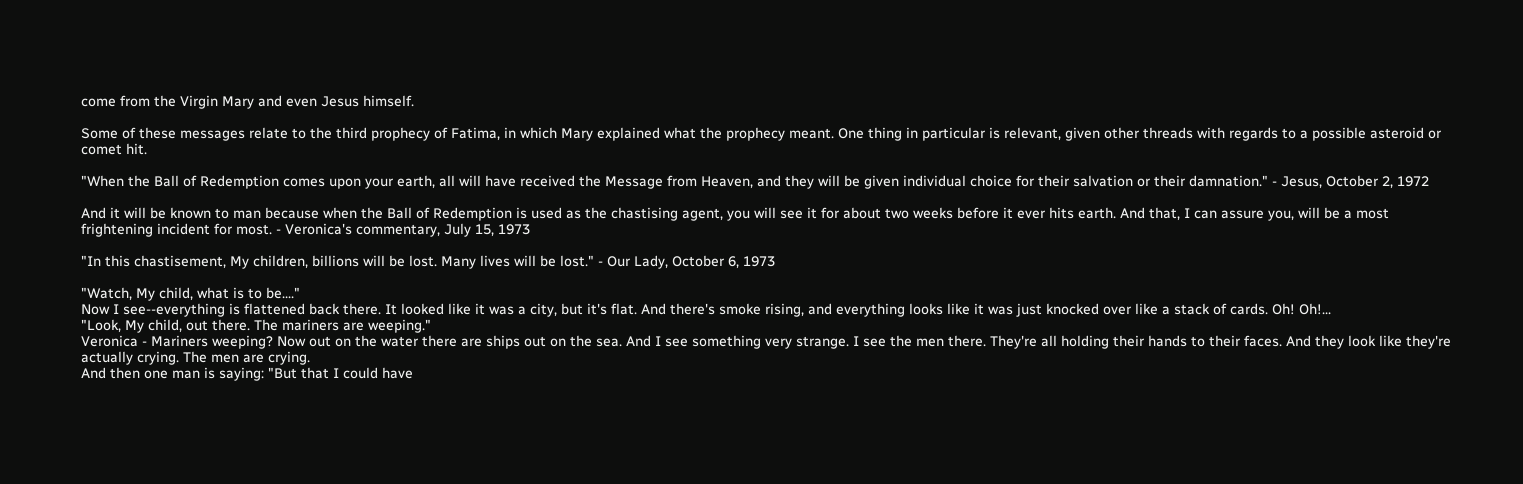come from the Virgin Mary and even Jesus himself.

Some of these messages relate to the third prophecy of Fatima, in which Mary explained what the prophecy meant. One thing in particular is relevant, given other threads with regards to a possible asteroid or comet hit.

"When the Ball of Redemption comes upon your earth, all will have received the Message from Heaven, and they will be given individual choice for their salvation or their damnation." - Jesus, October 2, 1972

And it will be known to man because when the Ball of Redemption is used as the chastising agent, you will see it for about two weeks before it ever hits earth. And that, I can assure you, will be a most frightening incident for most. - Veronica's commentary, July 15, 1973

"In this chastisement, My children, billions will be lost. Many lives will be lost." - Our Lady, October 6, 1973

"Watch, My child, what is to be...."
Now I see--everything is flattened back there. It looked like it was a city, but it's flat. And there's smoke rising, and everything looks like it was just knocked over like a stack of cards. Oh! Oh!...
"Look, My child, out there. The mariners are weeping."
Veronica - Mariners weeping? Now out on the water there are ships out on the sea. And I see something very strange. I see the men there. They're all holding their hands to their faces. And they look like they're actually crying. The men are crying.
And then one man is saying: "But that I could have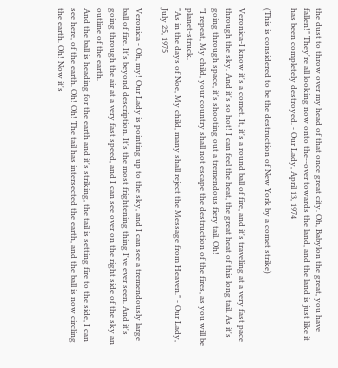the dust to throw over my head of that once great city. Oh, Babylon the great, you have fallen!" They're all looking now onto the--over towards the land, and the land is just like it has been completely destroyed. - Our Lady, April 13, 1974

(This is considered to be the destruction of New York by a comet strike)

Veronica-I know it's a comet. It, it's a round ball of fire, and it's traveling at a very fast pace through the sky. And it's so hot! I can feel the heat, the great heat of this long tail. As it's going through space, it's shooting out a tremendous fiery tail. Oh!
"I repeat, My child, your country shall not escape the destruction of the fires, as you will be planet-struck.
"As in the days of Noe, My child, many shall reject the Message from Heaven." - Our Lady, July 25, 1975

Veronica - Oh, my! Our Lady is pointing up to the sky, and I can see a tremendously large ball of fire. It's beyond description. It's the most frightening thing I've ever seen. And it's going through the air at a very fast speed, and I can see over on the right side of the sky an outline of the earth.
And the ball is heading for the earth and it's striking, the tail is setting fire to the side, I can see here, of the earth. Oh! Oh! The tail has intersected the earth, and the ball is now circling the earth. Oh! Now it's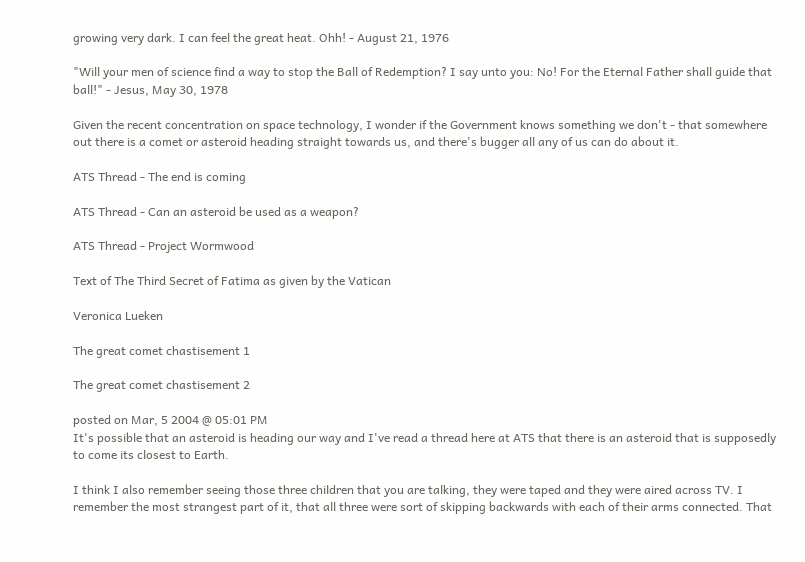growing very dark. I can feel the great heat. Ohh! - August 21, 1976

"Will your men of science find a way to stop the Ball of Redemption? I say unto you: No! For the Eternal Father shall guide that ball!" - Jesus, May 30, 1978

Given the recent concentration on space technology, I wonder if the Government knows something we don't - that somewhere out there is a comet or asteroid heading straight towards us, and there's bugger all any of us can do about it.

ATS Thread - The end is coming

ATS Thread - Can an asteroid be used as a weapon?

ATS Thread - Project Wormwood

Text of The Third Secret of Fatima as given by the Vatican

Veronica Lueken

The great comet chastisement 1

The great comet chastisement 2

posted on Mar, 5 2004 @ 05:01 PM
It's possible that an asteroid is heading our way and I've read a thread here at ATS that there is an asteroid that is supposedly to come its closest to Earth.

I think I also remember seeing those three children that you are talking, they were taped and they were aired across TV. I remember the most strangest part of it, that all three were sort of skipping backwards with each of their arms connected. That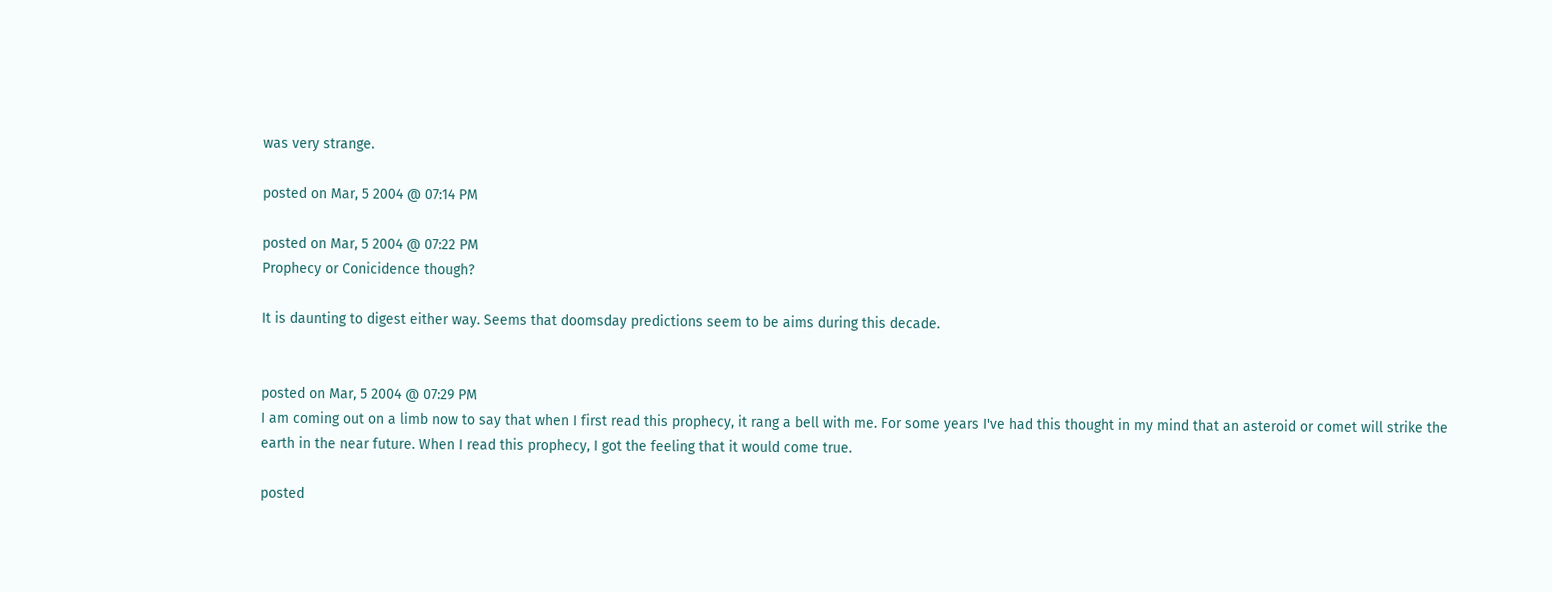was very strange.

posted on Mar, 5 2004 @ 07:14 PM

posted on Mar, 5 2004 @ 07:22 PM
Prophecy or Conicidence though?

It is daunting to digest either way. Seems that doomsday predictions seem to be aims during this decade.


posted on Mar, 5 2004 @ 07:29 PM
I am coming out on a limb now to say that when I first read this prophecy, it rang a bell with me. For some years I've had this thought in my mind that an asteroid or comet will strike the earth in the near future. When I read this prophecy, I got the feeling that it would come true.

posted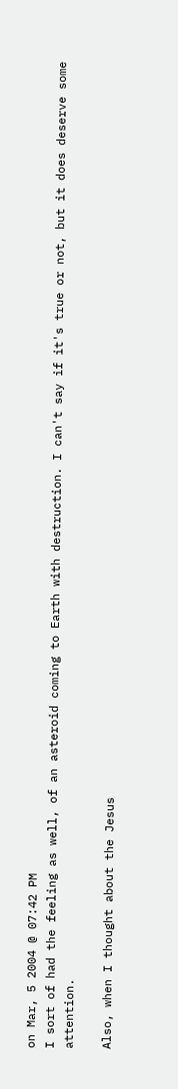on Mar, 5 2004 @ 07:42 PM
I sort of had the feeling as well, of an asteroid coming to Earth with destruction. I can't say if it's true or not, but it does deserve some attention.

Also, when I thought about the Jesus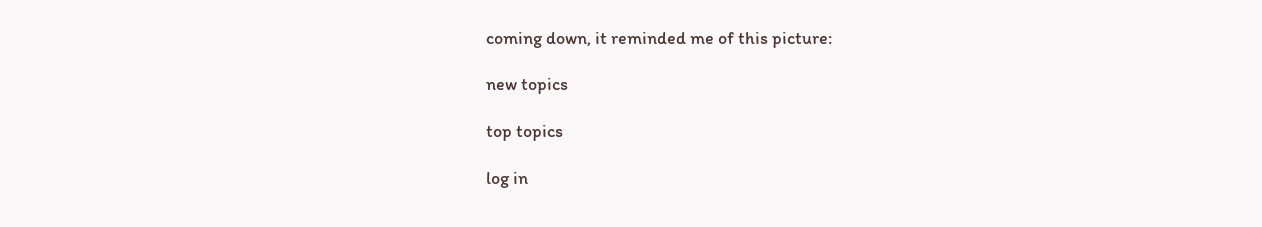coming down, it reminded me of this picture:

new topics

top topics

log in